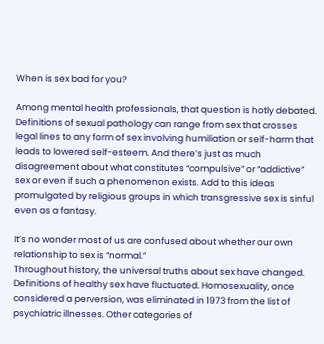When is sex bad for you?

Among mental health professionals, that question is hotly debated. Definitions of sexual pathology can range from sex that crosses legal lines to any form of sex involving humiliation or self-harm that leads to lowered self-esteem. And there’s just as much disagreement about what constitutes “compulsive” or “addictive” sex or even if such a phenomenon exists. Add to this ideas promulgated by religious groups in which transgressive sex is sinful even as a fantasy.

It’s no wonder most of us are confused about whether our own relationship to sex is “normal.”
Throughout history, the universal truths about sex have changed. Definitions of healthy sex have fluctuated. Homosexuality, once considered a perversion, was eliminated in 1973 from the list of  psychiatric illnesses. Other categories of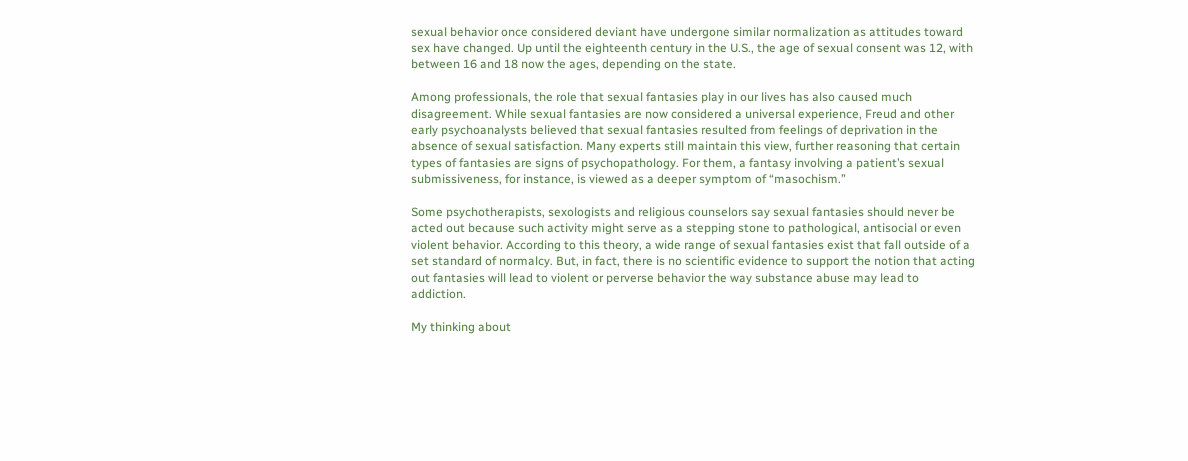sexual behavior once considered deviant have undergone similar normalization as attitudes toward sex have changed. Up until the eighteenth century in the U.S., the age of sexual consent was 12, with between 16 and 18 now the ages, depending on the state.

Among professionals, the role that sexual fantasies play in our lives has also caused much disagreement. While sexual fantasies are now considered a universal experience, Freud and other early psychoanalysts believed that sexual fantasies resulted from feelings of deprivation in the absence of sexual satisfaction. Many experts still maintain this view, further reasoning that certain types of fantasies are signs of psychopathology. For them, a fantasy involving a patient’s sexual submissiveness, for instance, is viewed as a deeper symptom of “masochism.”

Some psychotherapists, sexologists and religious counselors say sexual fantasies should never be acted out because such activity might serve as a stepping stone to pathological, antisocial or even violent behavior. According to this theory, a wide range of sexual fantasies exist that fall outside of a set standard of normalcy. But, in fact, there is no scientific evidence to support the notion that acting out fantasies will lead to violent or perverse behavior the way substance abuse may lead to addiction.

My thinking about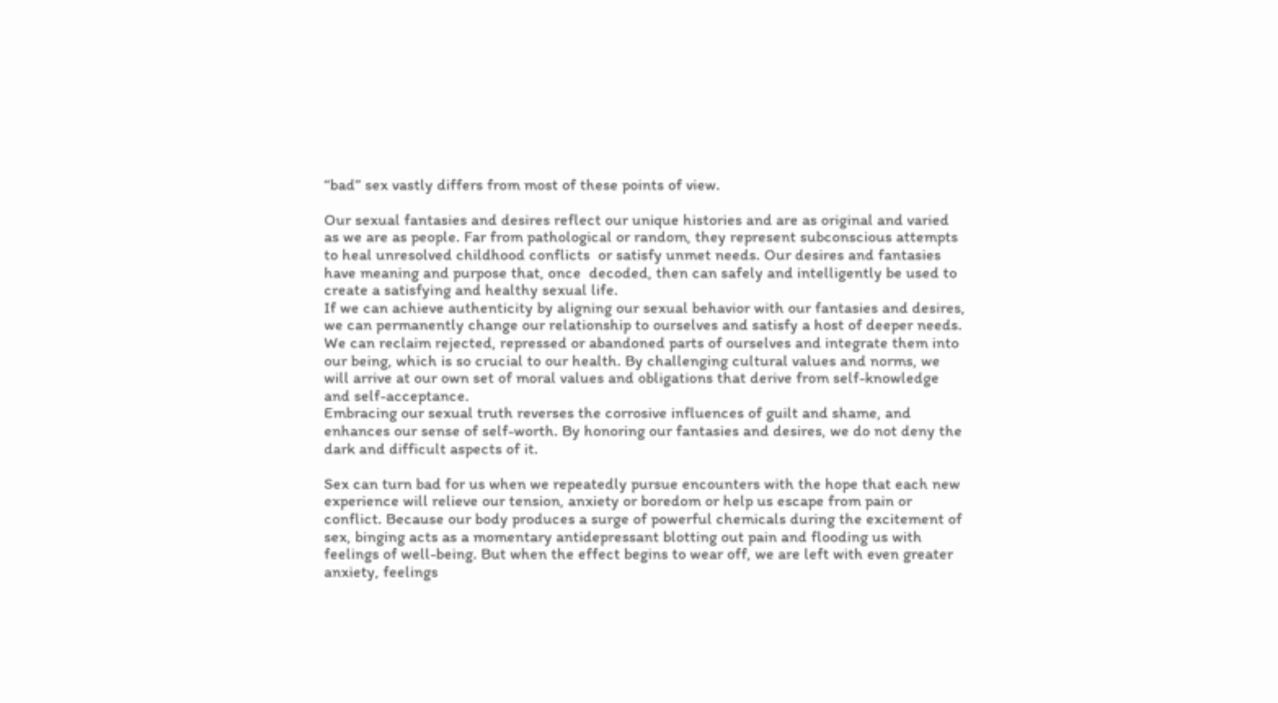“bad” sex vastly differs from most of these points of view.

Our sexual fantasies and desires reflect our unique histories and are as original and varied as we are as people. Far from pathological or random, they represent subconscious attempts to heal unresolved childhood conflicts  or satisfy unmet needs. Our desires and fantasies have meaning and purpose that, once  decoded, then can safely and intelligently be used to create a satisfying and healthy sexual life.
If we can achieve authenticity by aligning our sexual behavior with our fantasies and desires, we can permanently change our relationship to ourselves and satisfy a host of deeper needs. We can reclaim rejected, repressed or abandoned parts of ourselves and integrate them into our being, which is so crucial to our health. By challenging cultural values and norms, we will arrive at our own set of moral values and obligations that derive from self-knowledge and self-acceptance.
Embracing our sexual truth reverses the corrosive influences of guilt and shame, and enhances our sense of self-worth. By honoring our fantasies and desires, we do not deny the dark and difficult aspects of it.

Sex can turn bad for us when we repeatedly pursue encounters with the hope that each new experience will relieve our tension, anxiety or boredom or help us escape from pain or conflict. Because our body produces a surge of powerful chemicals during the excitement of sex, binging acts as a momentary antidepressant blotting out pain and flooding us with feelings of well-being. But when the effect begins to wear off, we are left with even greater anxiety, feelings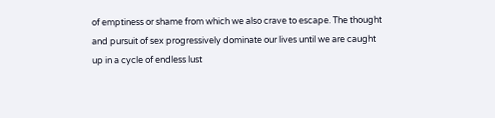of emptiness or shame from which we also crave to escape. The thought and pursuit of sex progressively dominate our lives until we are caught up in a cycle of endless lust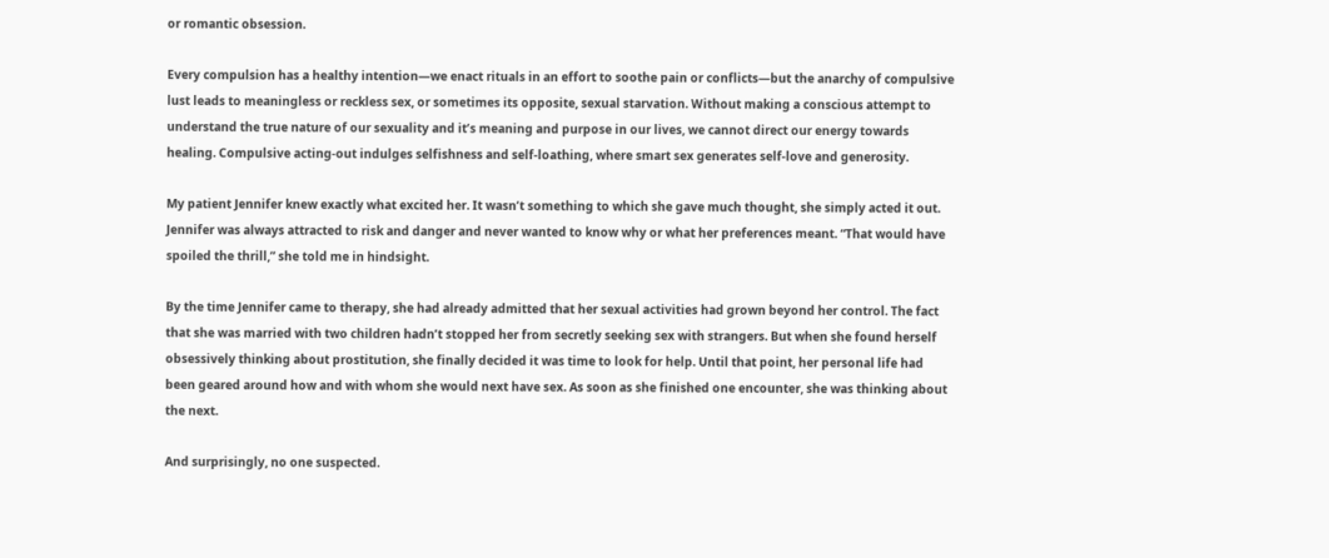or romantic obsession.

Every compulsion has a healthy intention—we enact rituals in an effort to soothe pain or conflicts—but the anarchy of compulsive lust leads to meaningless or reckless sex, or sometimes its opposite, sexual starvation. Without making a conscious attempt to understand the true nature of our sexuality and it’s meaning and purpose in our lives, we cannot direct our energy towards healing. Compulsive acting-out indulges selfishness and self-loathing, where smart sex generates self-love and generosity.

My patient Jennifer knew exactly what excited her. It wasn’t something to which she gave much thought, she simply acted it out. Jennifer was always attracted to risk and danger and never wanted to know why or what her preferences meant. “That would have spoiled the thrill,” she told me in hindsight.

By the time Jennifer came to therapy, she had already admitted that her sexual activities had grown beyond her control. The fact that she was married with two children hadn’t stopped her from secretly seeking sex with strangers. But when she found herself obsessively thinking about prostitution, she finally decided it was time to look for help. Until that point, her personal life had been geared around how and with whom she would next have sex. As soon as she finished one encounter, she was thinking about the next.

And surprisingly, no one suspected.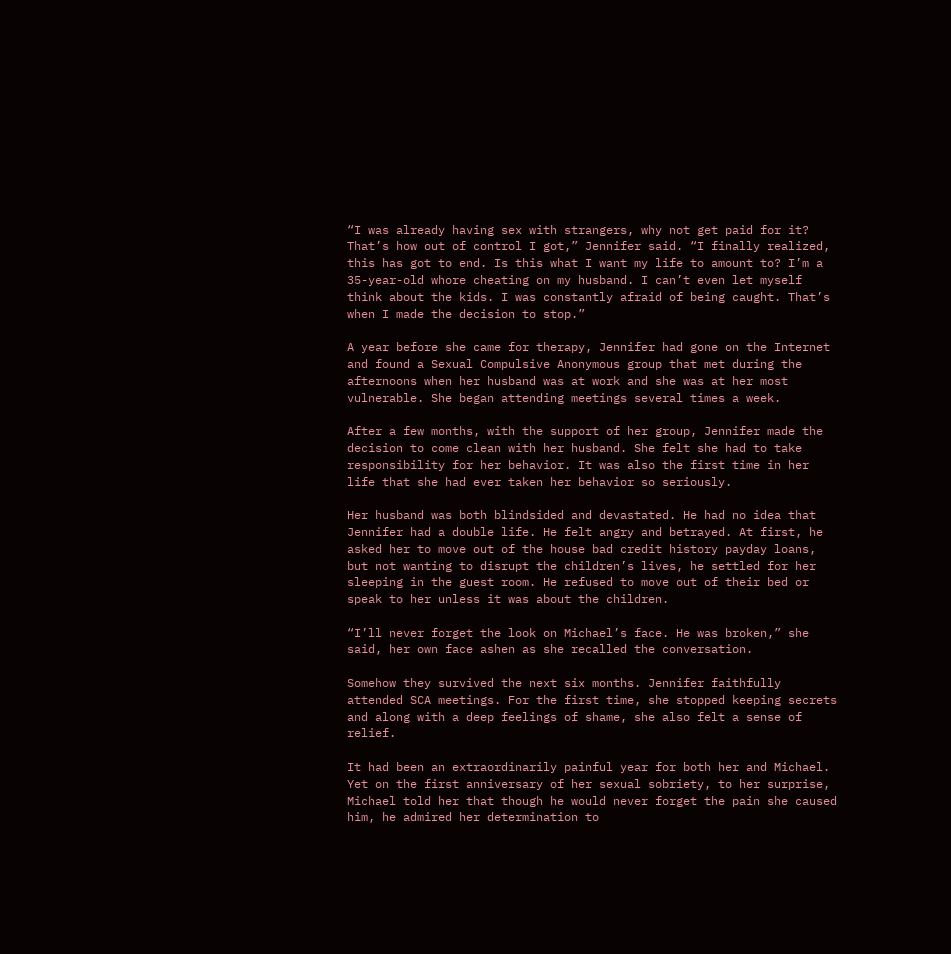“I was already having sex with strangers, why not get paid for it? That’s how out of control I got,” Jennifer said. “I finally realized, this has got to end. Is this what I want my life to amount to? I’m a 35-year-old whore cheating on my husband. I can’t even let myself think about the kids. I was constantly afraid of being caught. That’s when I made the decision to stop.”

A year before she came for therapy, Jennifer had gone on the Internet and found a Sexual Compulsive Anonymous group that met during the afternoons when her husband was at work and she was at her most vulnerable. She began attending meetings several times a week.

After a few months, with the support of her group, Jennifer made the decision to come clean with her husband. She felt she had to take responsibility for her behavior. It was also the first time in her life that she had ever taken her behavior so seriously.

Her husband was both blindsided and devastated. He had no idea that Jennifer had a double life. He felt angry and betrayed. At first, he asked her to move out of the house bad credit history payday loans, but not wanting to disrupt the children’s lives, he settled for her sleeping in the guest room. He refused to move out of their bed or speak to her unless it was about the children.

“I’ll never forget the look on Michael’s face. He was broken,” she said, her own face ashen as she recalled the conversation.

Somehow they survived the next six months. Jennifer faithfully attended SCA meetings. For the first time, she stopped keeping secrets and along with a deep feelings of shame, she also felt a sense of relief.

It had been an extraordinarily painful year for both her and Michael. Yet on the first anniversary of her sexual sobriety, to her surprise, Michael told her that though he would never forget the pain she caused him, he admired her determination to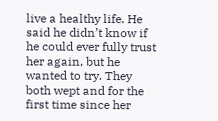live a healthy life. He said he didn’t know if he could ever fully trust her again, but he wanted to try. They both wept and for the first time since her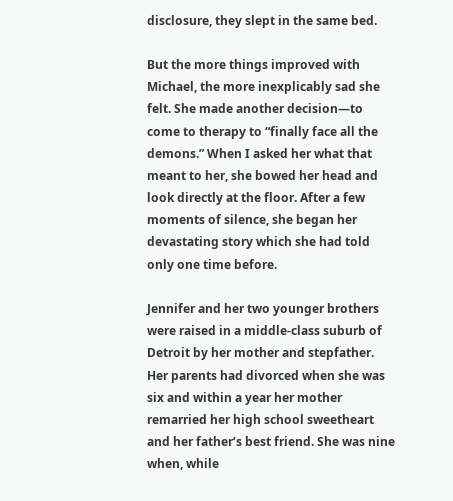disclosure, they slept in the same bed.

But the more things improved with Michael, the more inexplicably sad she felt. She made another decision—to come to therapy to “finally face all the demons.” When I asked her what that meant to her, she bowed her head and look directly at the floor. After a few moments of silence, she began her devastating story which she had told only one time before.

Jennifer and her two younger brothers were raised in a middle-class suburb of Detroit by her mother and stepfather. Her parents had divorced when she was six and within a year her mother remarried her high school sweetheart and her father’s best friend. She was nine when, while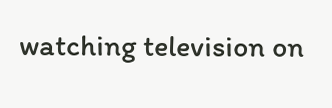watching television on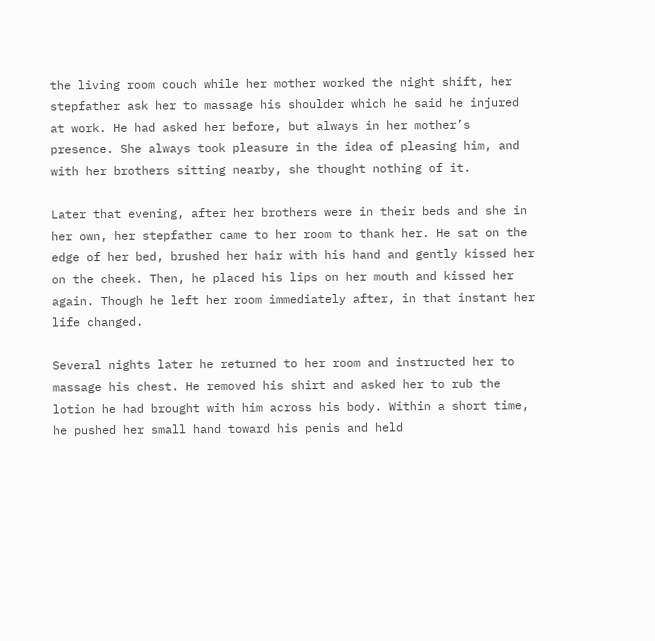the living room couch while her mother worked the night shift, her stepfather ask her to massage his shoulder which he said he injured at work. He had asked her before, but always in her mother’s presence. She always took pleasure in the idea of pleasing him, and with her brothers sitting nearby, she thought nothing of it.

Later that evening, after her brothers were in their beds and she in her own, her stepfather came to her room to thank her. He sat on the edge of her bed, brushed her hair with his hand and gently kissed her on the cheek. Then, he placed his lips on her mouth and kissed her again. Though he left her room immediately after, in that instant her life changed.

Several nights later he returned to her room and instructed her to massage his chest. He removed his shirt and asked her to rub the lotion he had brought with him across his body. Within a short time, he pushed her small hand toward his penis and held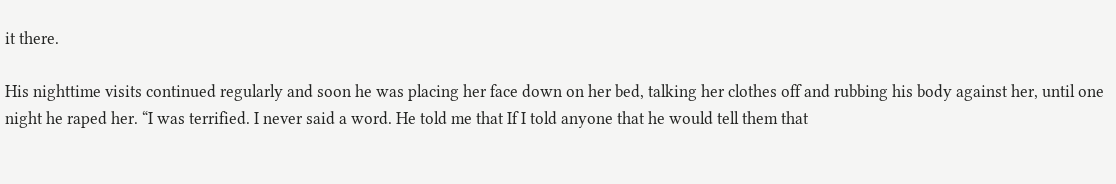it there.

His nighttime visits continued regularly and soon he was placing her face down on her bed, talking her clothes off and rubbing his body against her, until one night he raped her. “I was terrified. I never said a word. He told me that If I told anyone that he would tell them that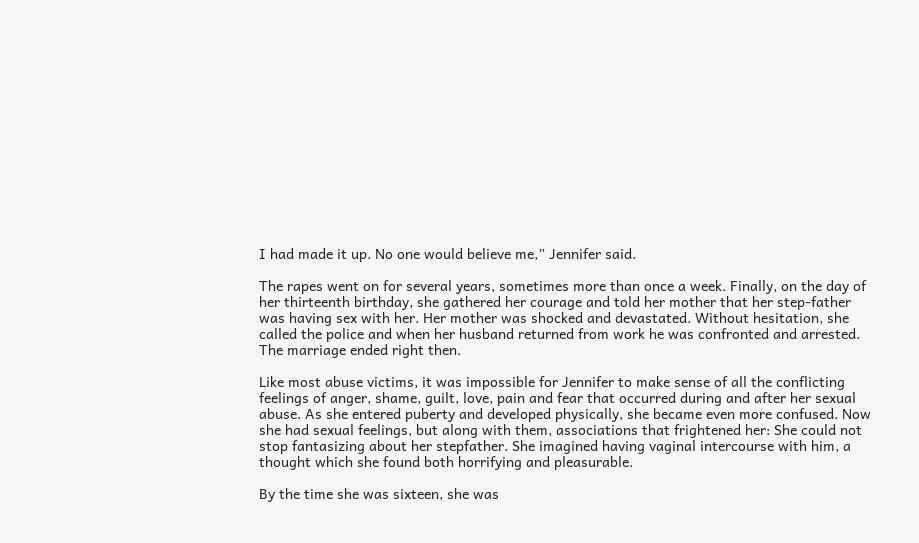I had made it up. No one would believe me,” Jennifer said.

The rapes went on for several years, sometimes more than once a week. Finally, on the day of her thirteenth birthday, she gathered her courage and told her mother that her step-father was having sex with her. Her mother was shocked and devastated. Without hesitation, she called the police and when her husband returned from work he was confronted and arrested. The marriage ended right then.

Like most abuse victims, it was impossible for Jennifer to make sense of all the conflicting feelings of anger, shame, guilt, love, pain and fear that occurred during and after her sexual abuse. As she entered puberty and developed physically, she became even more confused. Now she had sexual feelings, but along with them, associations that frightened her: She could not stop fantasizing about her stepfather. She imagined having vaginal intercourse with him, a thought which she found both horrifying and pleasurable.

By the time she was sixteen, she was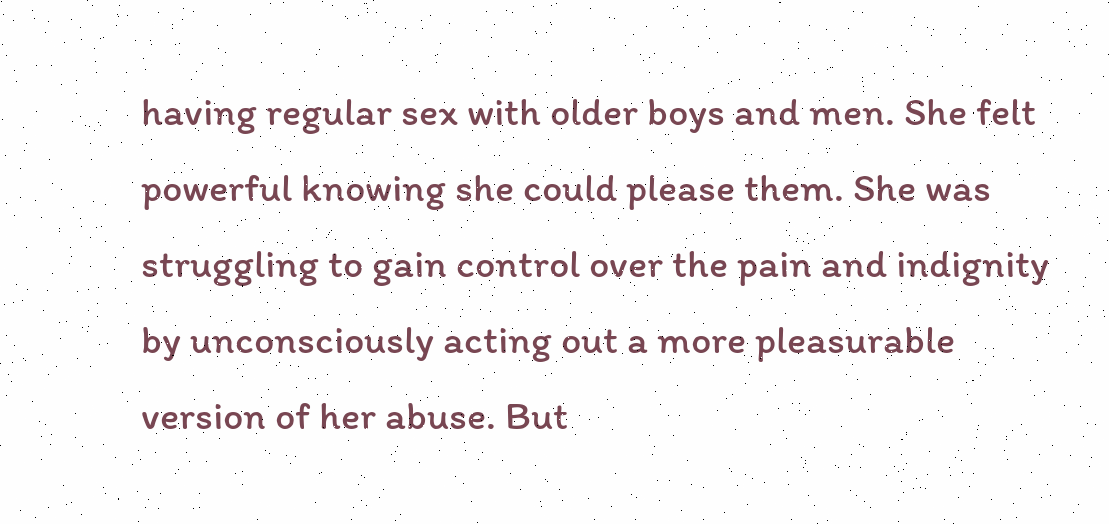having regular sex with older boys and men. She felt powerful knowing she could please them. She was struggling to gain control over the pain and indignity by unconsciously acting out a more pleasurable version of her abuse. But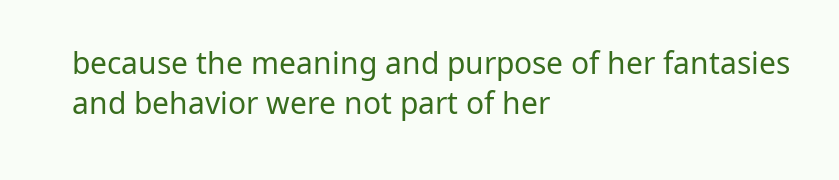because the meaning and purpose of her fantasies and behavior were not part of her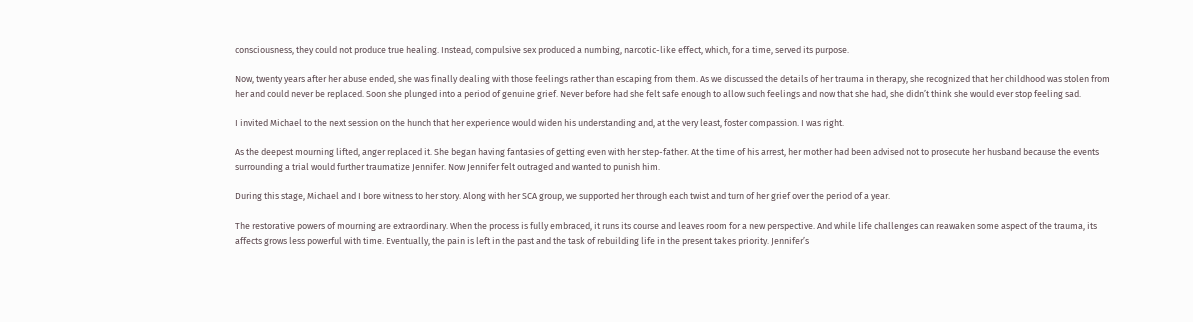consciousness, they could not produce true healing. Instead, compulsive sex produced a numbing, narcotic-like effect, which, for a time, served its purpose.

Now, twenty years after her abuse ended, she was finally dealing with those feelings rather than escaping from them. As we discussed the details of her trauma in therapy, she recognized that her childhood was stolen from her and could never be replaced. Soon she plunged into a period of genuine grief. Never before had she felt safe enough to allow such feelings and now that she had, she didn’t think she would ever stop feeling sad.

I invited Michael to the next session on the hunch that her experience would widen his understanding and, at the very least, foster compassion. I was right.

As the deepest mourning lifted, anger replaced it. She began having fantasies of getting even with her step-father. At the time of his arrest, her mother had been advised not to prosecute her husband because the events surrounding a trial would further traumatize Jennifer. Now Jennifer felt outraged and wanted to punish him.

During this stage, Michael and I bore witness to her story. Along with her SCA group, we supported her through each twist and turn of her grief over the period of a year.

The restorative powers of mourning are extraordinary. When the process is fully embraced, it runs its course and leaves room for a new perspective. And while life challenges can reawaken some aspect of the trauma, its affects grows less powerful with time. Eventually, the pain is left in the past and the task of rebuilding life in the present takes priority. Jennifer’s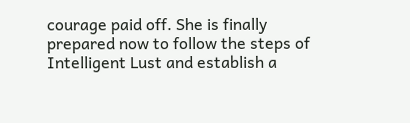courage paid off. She is finally prepared now to follow the steps of Intelligent Lust and establish a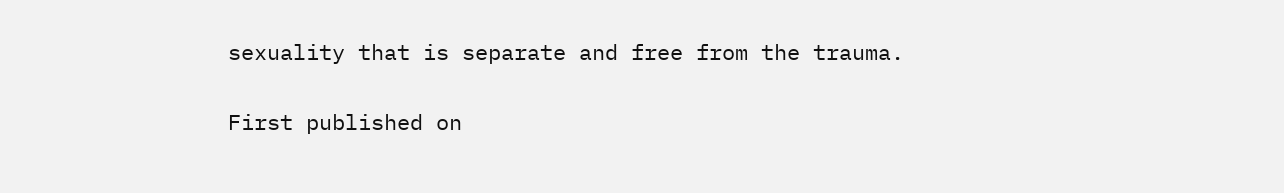sexuality that is separate and free from the trauma.

First published on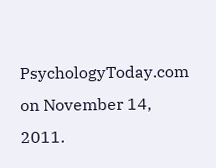PsychologyToday.com on November 14, 2011.